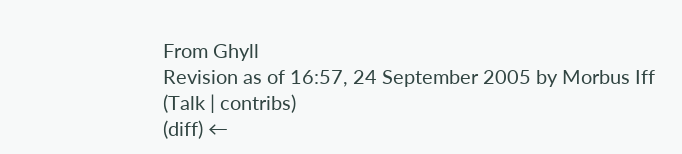From Ghyll
Revision as of 16:57, 24 September 2005 by Morbus Iff (Talk | contribs)
(diff) ←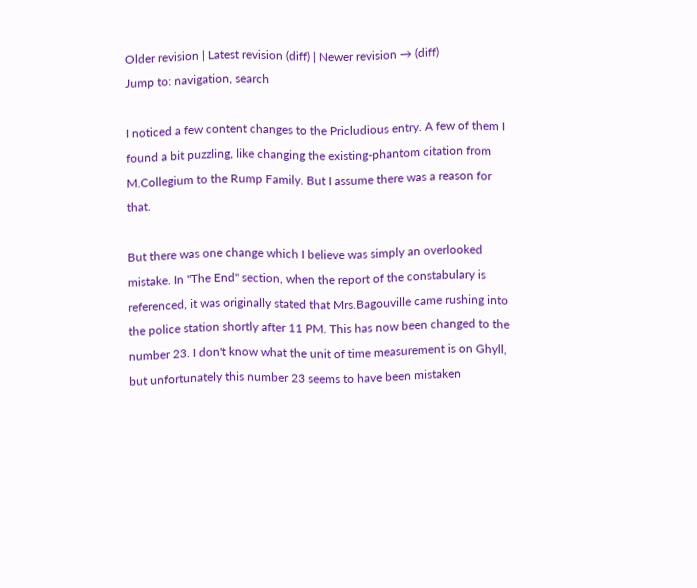Older revision | Latest revision (diff) | Newer revision → (diff)
Jump to: navigation, search

I noticed a few content changes to the Pricludious entry. A few of them I found a bit puzzling, like changing the existing-phantom citation from M.Collegium to the Rump Family. But I assume there was a reason for that.

But there was one change which I believe was simply an overlooked mistake. In "The End" section, when the report of the constabulary is referenced, it was originally stated that Mrs.Bagouville came rushing into the police station shortly after 11 PM. This has now been changed to the number 23. I don't know what the unit of time measurement is on Ghyll, but unfortunately this number 23 seems to have been mistaken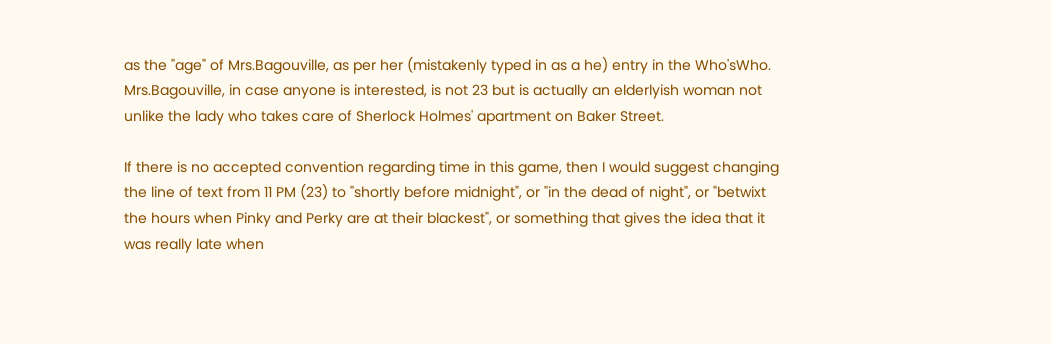as the "age" of Mrs.Bagouville, as per her (mistakenly typed in as a he) entry in the Who'sWho. Mrs.Bagouville, in case anyone is interested, is not 23 but is actually an elderlyish woman not unlike the lady who takes care of Sherlock Holmes' apartment on Baker Street.

If there is no accepted convention regarding time in this game, then I would suggest changing the line of text from 11 PM (23) to "shortly before midnight", or "in the dead of night", or "betwixt the hours when Pinky and Perky are at their blackest", or something that gives the idea that it was really late when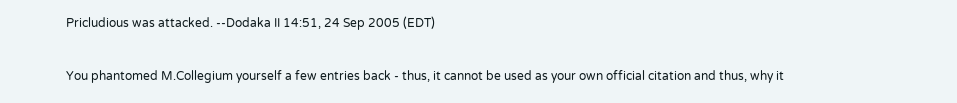Pricludious was attacked. --Dodaka II 14:51, 24 Sep 2005 (EDT)

You phantomed M.Collegium yourself a few entries back - thus, it cannot be used as your own official citation and thus, why it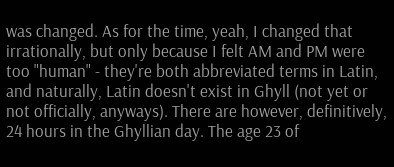was changed. As for the time, yeah, I changed that irrationally, but only because I felt AM and PM were too "human" - they're both abbreviated terms in Latin, and naturally, Latin doesn't exist in Ghyll (not yet or not officially, anyways). There are however, definitively, 24 hours in the Ghyllian day. The age 23 of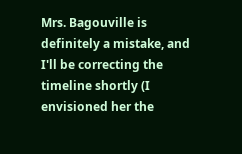Mrs. Bagouville is definitely a mistake, and I'll be correcting the timeline shortly (I envisioned her the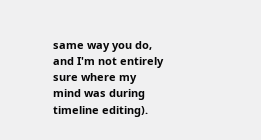same way you do, and I'm not entirely sure where my mind was during timeline editing).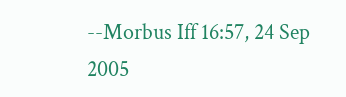--Morbus Iff 16:57, 24 Sep 2005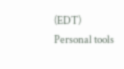(EDT)
Personal tools